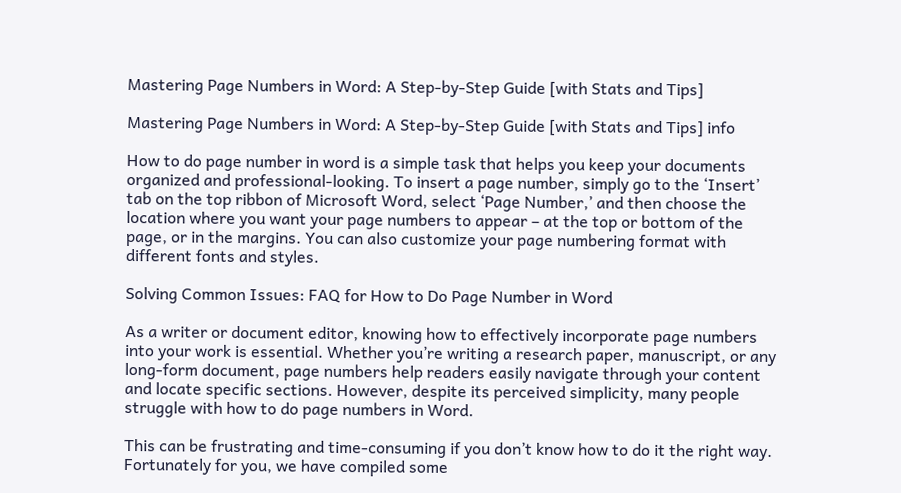Mastering Page Numbers in Word: A Step-by-Step Guide [with Stats and Tips]

Mastering Page Numbers in Word: A Step-by-Step Guide [with Stats and Tips] info

How to do page number in word is a simple task that helps you keep your documents organized and professional-looking. To insert a page number, simply go to the ‘Insert’ tab on the top ribbon of Microsoft Word, select ‘Page Number,’ and then choose the location where you want your page numbers to appear – at the top or bottom of the page, or in the margins. You can also customize your page numbering format with different fonts and styles.

Solving Common Issues: FAQ for How to Do Page Number in Word

As a writer or document editor, knowing how to effectively incorporate page numbers into your work is essential. Whether you’re writing a research paper, manuscript, or any long-form document, page numbers help readers easily navigate through your content and locate specific sections. However, despite its perceived simplicity, many people struggle with how to do page numbers in Word.

This can be frustrating and time-consuming if you don’t know how to do it the right way. Fortunately for you, we have compiled some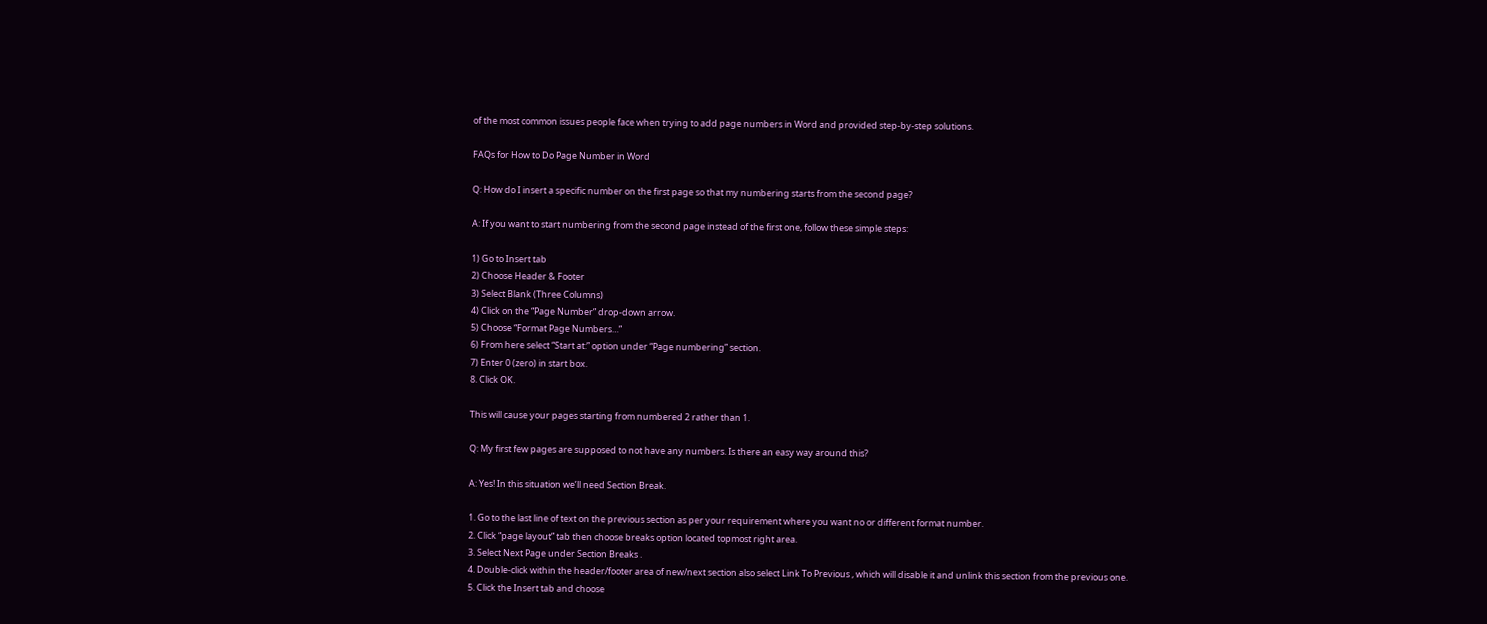of the most common issues people face when trying to add page numbers in Word and provided step-by-step solutions.

FAQs for How to Do Page Number in Word

Q: How do I insert a specific number on the first page so that my numbering starts from the second page?

A: If you want to start numbering from the second page instead of the first one, follow these simple steps:

1) Go to Insert tab
2) Choose Header & Footer
3) Select Blank (Three Columns)
4) Click on the “Page Number” drop-down arrow.
5) Choose “Format Page Numbers…”
6) From here select “Start at:” option under “Page numbering” section.
7) Enter 0 (zero) in start box.
8. Click OK.

This will cause your pages starting from numbered 2 rather than 1.

Q: My first few pages are supposed to not have any numbers. Is there an easy way around this?

A: Yes! In this situation we’ll need Section Break.

1. Go to the last line of text on the previous section as per your requirement where you want no or different format number.
2. Click “page layout” tab then choose breaks option located topmost right area.
3. Select Next Page under Section Breaks .
4. Double-click within the header/footer area of new/next section also select Link To Previous , which will disable it and unlink this section from the previous one.
5. Click the Insert tab and choose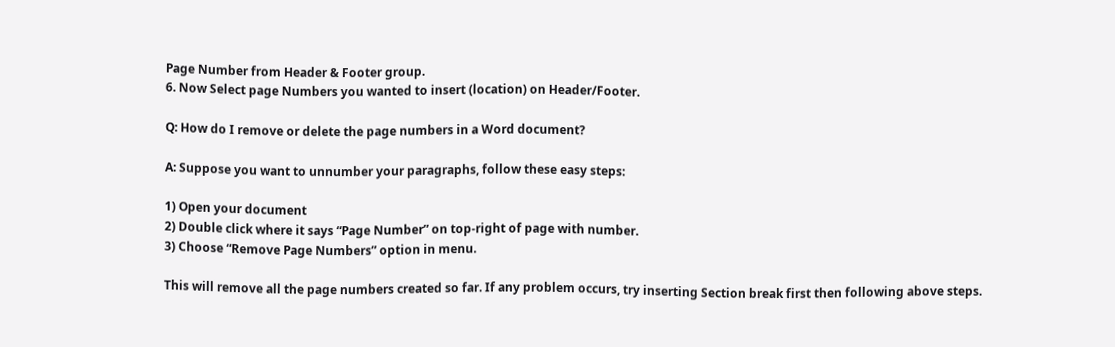Page Number from Header & Footer group.
6. Now Select page Numbers you wanted to insert (location) on Header/Footer.

Q: How do I remove or delete the page numbers in a Word document?

A: Suppose you want to unnumber your paragraphs, follow these easy steps:

1) Open your document
2) Double click where it says “Page Number” on top-right of page with number.
3) Choose “Remove Page Numbers” option in menu.

This will remove all the page numbers created so far. If any problem occurs, try inserting Section break first then following above steps.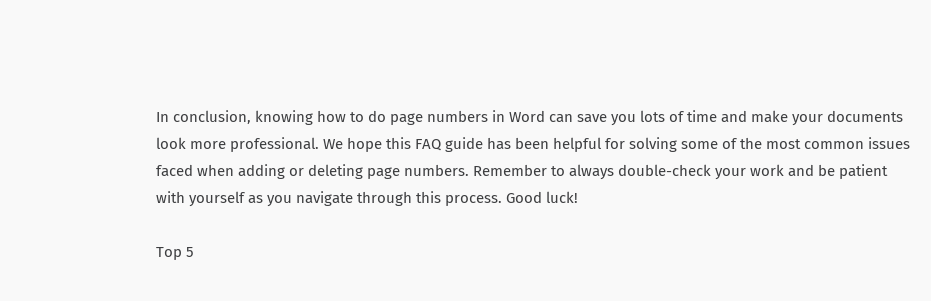In conclusion, knowing how to do page numbers in Word can save you lots of time and make your documents look more professional. We hope this FAQ guide has been helpful for solving some of the most common issues faced when adding or deleting page numbers. Remember to always double-check your work and be patient with yourself as you navigate through this process. Good luck!

Top 5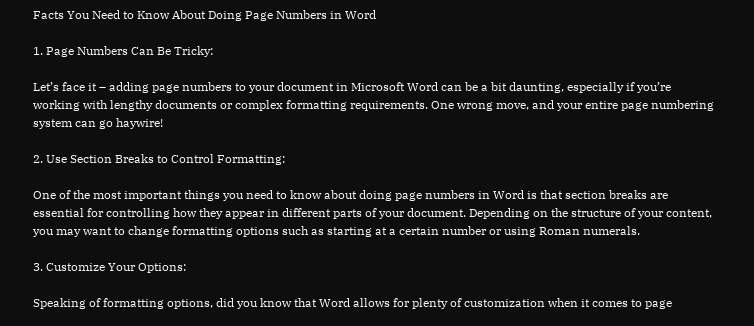Facts You Need to Know About Doing Page Numbers in Word

1. Page Numbers Can Be Tricky:

Let’s face it – adding page numbers to your document in Microsoft Word can be a bit daunting, especially if you’re working with lengthy documents or complex formatting requirements. One wrong move, and your entire page numbering system can go haywire!

2. Use Section Breaks to Control Formatting:

One of the most important things you need to know about doing page numbers in Word is that section breaks are essential for controlling how they appear in different parts of your document. Depending on the structure of your content, you may want to change formatting options such as starting at a certain number or using Roman numerals.

3. Customize Your Options:

Speaking of formatting options, did you know that Word allows for plenty of customization when it comes to page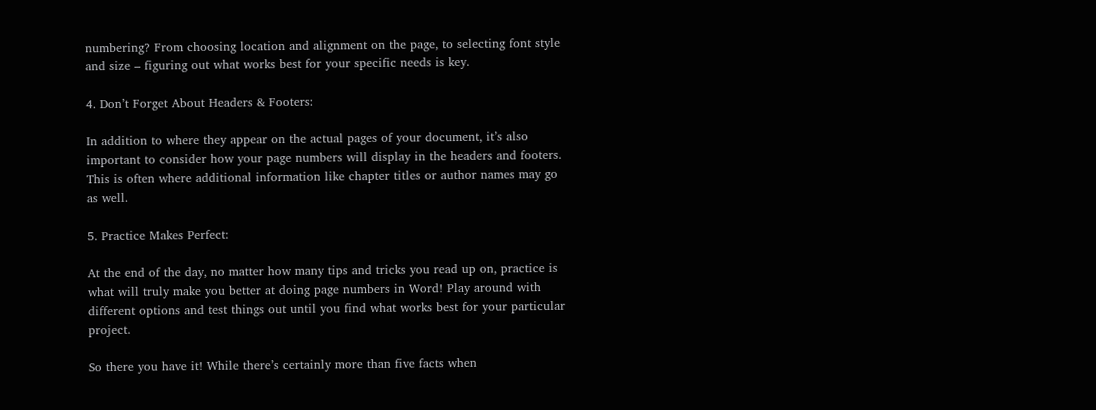numbering? From choosing location and alignment on the page, to selecting font style and size – figuring out what works best for your specific needs is key.

4. Don’t Forget About Headers & Footers:

In addition to where they appear on the actual pages of your document, it’s also important to consider how your page numbers will display in the headers and footers. This is often where additional information like chapter titles or author names may go as well.

5. Practice Makes Perfect:

At the end of the day, no matter how many tips and tricks you read up on, practice is what will truly make you better at doing page numbers in Word! Play around with different options and test things out until you find what works best for your particular project.

So there you have it! While there’s certainly more than five facts when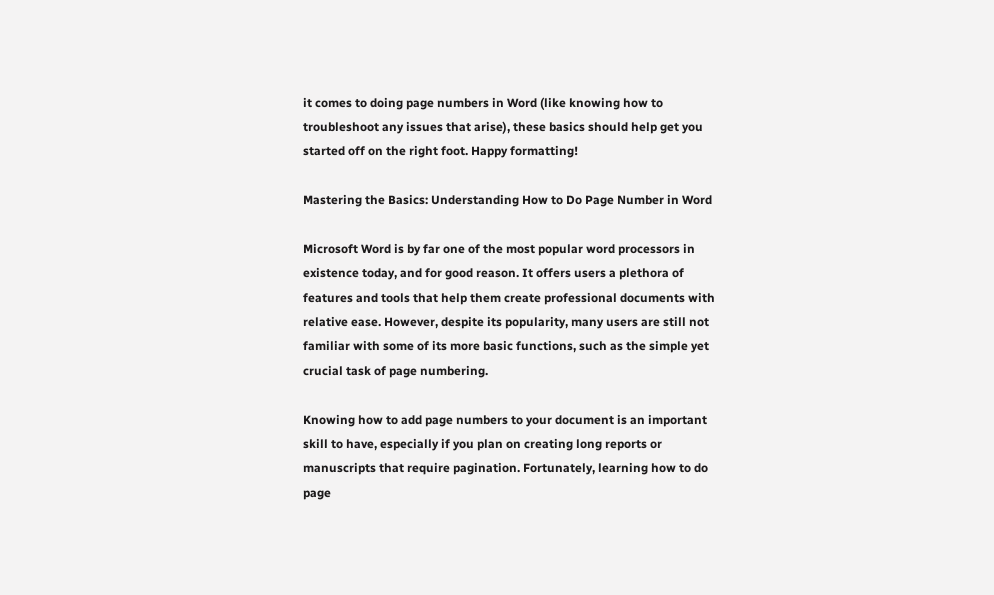it comes to doing page numbers in Word (like knowing how to troubleshoot any issues that arise), these basics should help get you started off on the right foot. Happy formatting!

Mastering the Basics: Understanding How to Do Page Number in Word

Microsoft Word is by far one of the most popular word processors in existence today, and for good reason. It offers users a plethora of features and tools that help them create professional documents with relative ease. However, despite its popularity, many users are still not familiar with some of its more basic functions, such as the simple yet crucial task of page numbering.

Knowing how to add page numbers to your document is an important skill to have, especially if you plan on creating long reports or manuscripts that require pagination. Fortunately, learning how to do page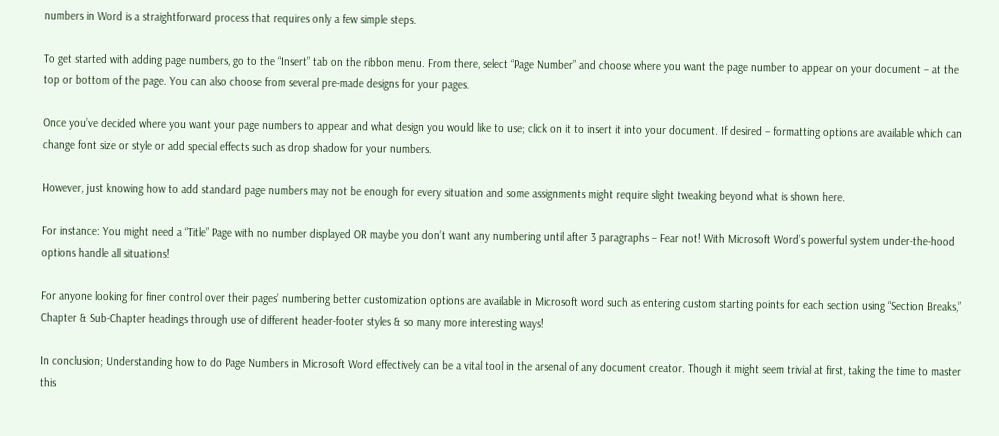numbers in Word is a straightforward process that requires only a few simple steps.

To get started with adding page numbers, go to the “Insert” tab on the ribbon menu. From there, select “Page Number” and choose where you want the page number to appear on your document – at the top or bottom of the page. You can also choose from several pre-made designs for your pages.

Once you’ve decided where you want your page numbers to appear and what design you would like to use; click on it to insert it into your document. If desired – formatting options are available which can change font size or style or add special effects such as drop shadow for your numbers.

However, just knowing how to add standard page numbers may not be enough for every situation and some assignments might require slight tweaking beyond what is shown here.

For instance: You might need a “Title” Page with no number displayed OR maybe you don’t want any numbering until after 3 paragraphs – Fear not! With Microsoft Word’s powerful system under-the-hood options handle all situations!

For anyone looking for finer control over their pages’ numbering better customization options are available in Microsoft word such as entering custom starting points for each section using “Section Breaks,” Chapter & Sub-Chapter headings through use of different header-footer styles & so many more interesting ways!

In conclusion; Understanding how to do Page Numbers in Microsoft Word effectively can be a vital tool in the arsenal of any document creator. Though it might seem trivial at first, taking the time to master this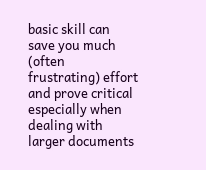basic skill can save you much (often frustrating) effort and prove critical especially when dealing with larger documents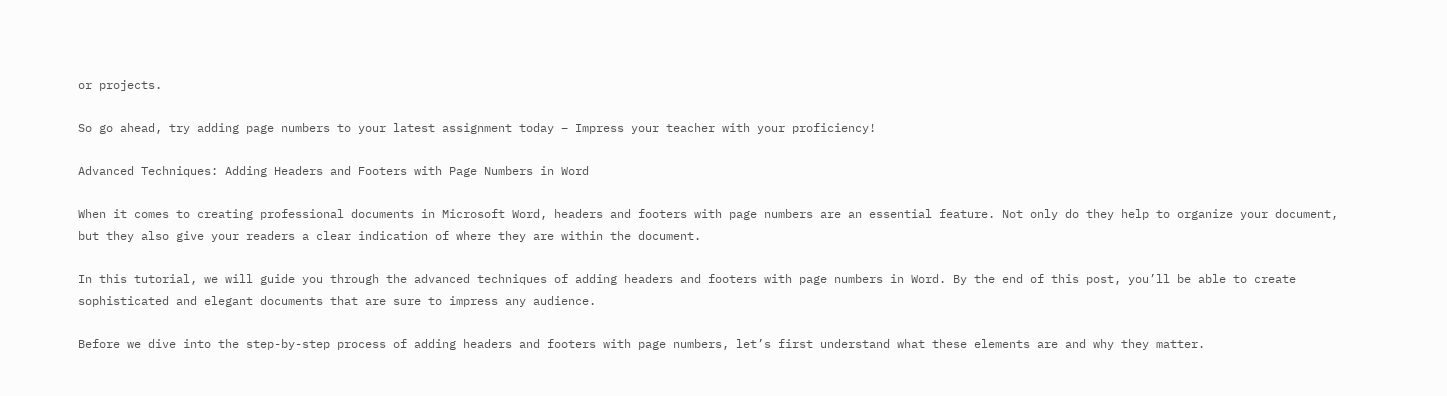or projects.

So go ahead, try adding page numbers to your latest assignment today – Impress your teacher with your proficiency!

Advanced Techniques: Adding Headers and Footers with Page Numbers in Word

When it comes to creating professional documents in Microsoft Word, headers and footers with page numbers are an essential feature. Not only do they help to organize your document, but they also give your readers a clear indication of where they are within the document.

In this tutorial, we will guide you through the advanced techniques of adding headers and footers with page numbers in Word. By the end of this post, you’ll be able to create sophisticated and elegant documents that are sure to impress any audience.

Before we dive into the step-by-step process of adding headers and footers with page numbers, let’s first understand what these elements are and why they matter.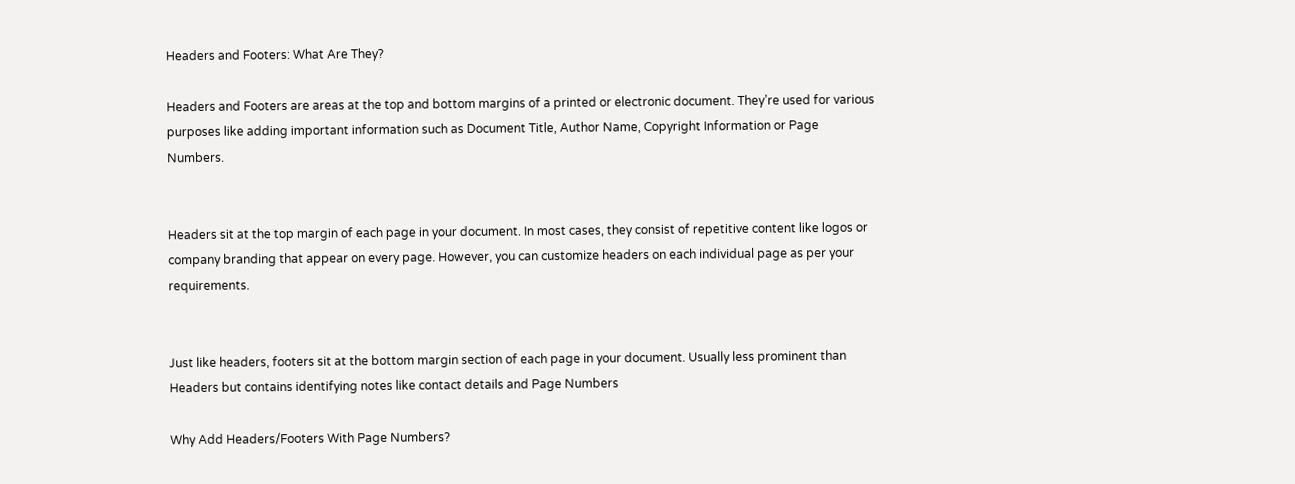Headers and Footers: What Are They?

Headers and Footers are areas at the top and bottom margins of a printed or electronic document. They’re used for various purposes like adding important information such as Document Title, Author Name, Copyright Information or Page Numbers.


Headers sit at the top margin of each page in your document. In most cases, they consist of repetitive content like logos or company branding that appear on every page. However, you can customize headers on each individual page as per your requirements.


Just like headers, footers sit at the bottom margin section of each page in your document. Usually less prominent than Headers but contains identifying notes like contact details and Page Numbers

Why Add Headers/Footers With Page Numbers?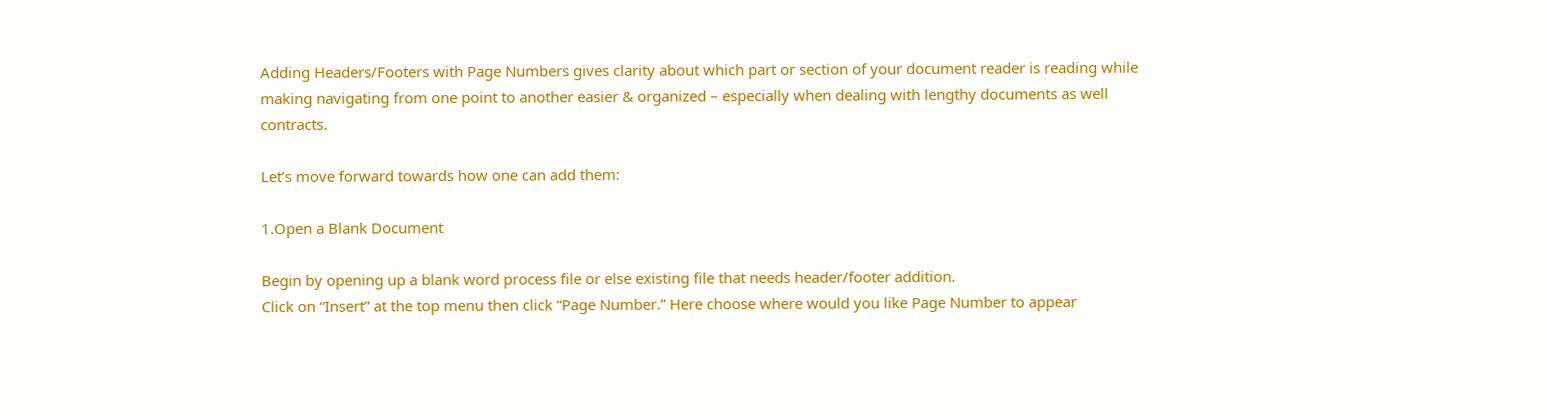Adding Headers/Footers with Page Numbers gives clarity about which part or section of your document reader is reading while making navigating from one point to another easier & organized – especially when dealing with lengthy documents as well contracts.

Let’s move forward towards how one can add them:

1.Open a Blank Document

Begin by opening up a blank word process file or else existing file that needs header/footer addition.
Click on “Insert” at the top menu then click “Page Number.” Here choose where would you like Page Number to appear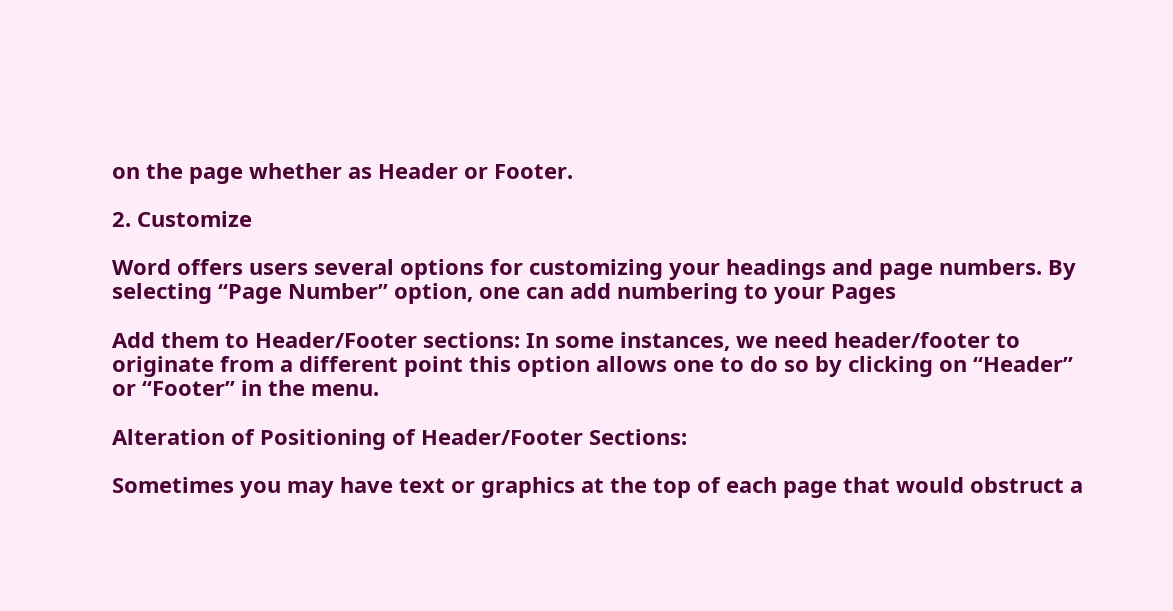on the page whether as Header or Footer.

2. Customize

Word offers users several options for customizing your headings and page numbers. By selecting “Page Number” option, one can add numbering to your Pages

Add them to Header/Footer sections: In some instances, we need header/footer to originate from a different point this option allows one to do so by clicking on “Header” or “Footer” in the menu.

Alteration of Positioning of Header/Footer Sections:

Sometimes you may have text or graphics at the top of each page that would obstruct a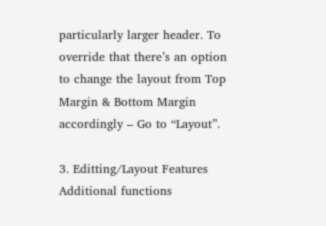particularly larger header. To override that there’s an option to change the layout from Top Margin & Bottom Margin accordingly – Go to “Layout”.

3. Editting/Layout Features
Additional functions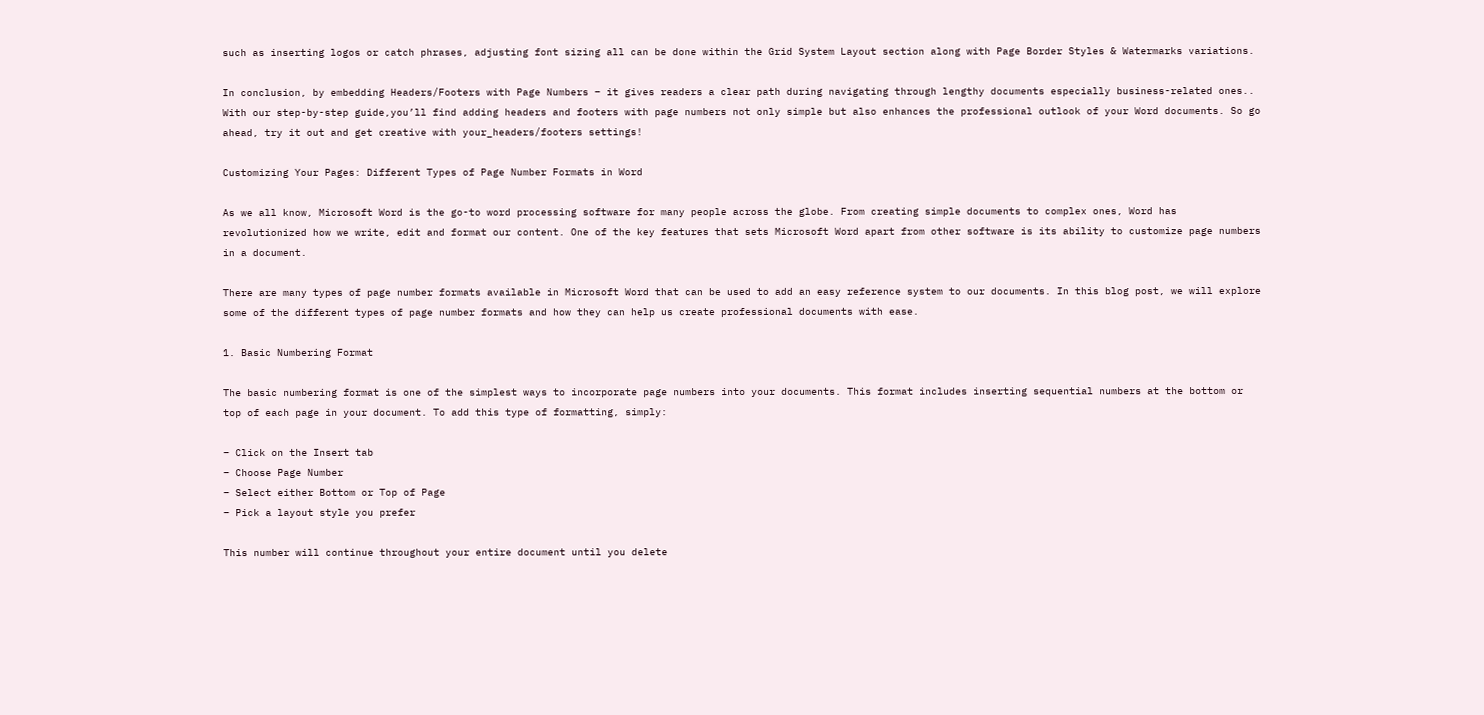such as inserting logos or catch phrases, adjusting font sizing all can be done within the Grid System Layout section along with Page Border Styles & Watermarks variations.

In conclusion, by embedding Headers/Footers with Page Numbers – it gives readers a clear path during navigating through lengthy documents especially business-related ones.. With our step-by-step guide,you’ll find adding headers and footers with page numbers not only simple but also enhances the professional outlook of your Word documents. So go ahead, try it out and get creative with your_headers/footers settings!

Customizing Your Pages: Different Types of Page Number Formats in Word

As we all know, Microsoft Word is the go-to word processing software for many people across the globe. From creating simple documents to complex ones, Word has revolutionized how we write, edit and format our content. One of the key features that sets Microsoft Word apart from other software is its ability to customize page numbers in a document.

There are many types of page number formats available in Microsoft Word that can be used to add an easy reference system to our documents. In this blog post, we will explore some of the different types of page number formats and how they can help us create professional documents with ease.

1. Basic Numbering Format

The basic numbering format is one of the simplest ways to incorporate page numbers into your documents. This format includes inserting sequential numbers at the bottom or top of each page in your document. To add this type of formatting, simply:

– Click on the Insert tab
– Choose Page Number
– Select either Bottom or Top of Page
– Pick a layout style you prefer

This number will continue throughout your entire document until you delete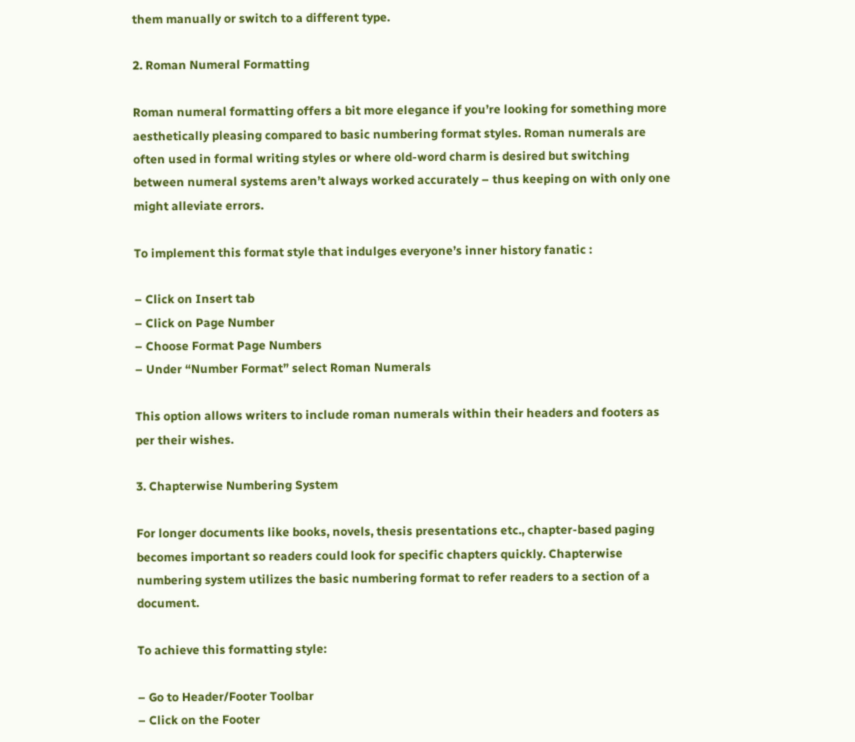them manually or switch to a different type.

2. Roman Numeral Formatting

Roman numeral formatting offers a bit more elegance if you’re looking for something more aesthetically pleasing compared to basic numbering format styles. Roman numerals are often used in formal writing styles or where old-word charm is desired but switching between numeral systems aren’t always worked accurately – thus keeping on with only one might alleviate errors.

To implement this format style that indulges everyone’s inner history fanatic :

– Click on Insert tab
– Click on Page Number
– Choose Format Page Numbers
– Under “Number Format” select Roman Numerals

This option allows writers to include roman numerals within their headers and footers as per their wishes.

3. Chapterwise Numbering System

For longer documents like books, novels, thesis presentations etc., chapter-based paging becomes important so readers could look for specific chapters quickly. Chapterwise numbering system utilizes the basic numbering format to refer readers to a section of a document.

To achieve this formatting style:

– Go to Header/Footer Toolbar
– Click on the Footer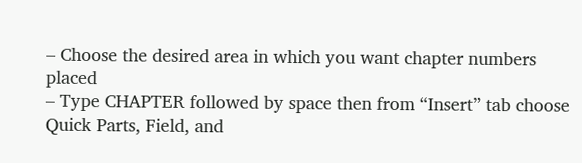– Choose the desired area in which you want chapter numbers placed
– Type CHAPTER followed by space then from “Insert” tab choose Quick Parts, Field, and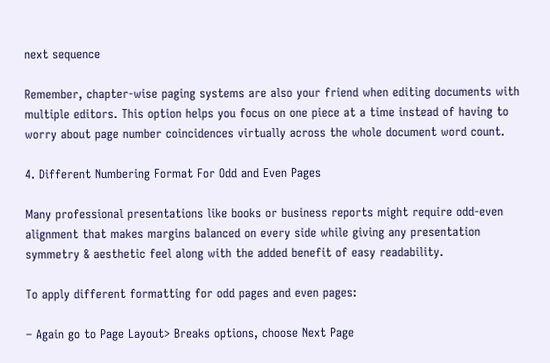next sequence

Remember, chapter-wise paging systems are also your friend when editing documents with multiple editors. This option helps you focus on one piece at a time instead of having to worry about page number coincidences virtually across the whole document word count.

4. Different Numbering Format For Odd and Even Pages

Many professional presentations like books or business reports might require odd-even alignment that makes margins balanced on every side while giving any presentation symmetry & aesthetic feel along with the added benefit of easy readability.

To apply different formatting for odd pages and even pages:

– Again go to Page Layout> Breaks options, choose Next Page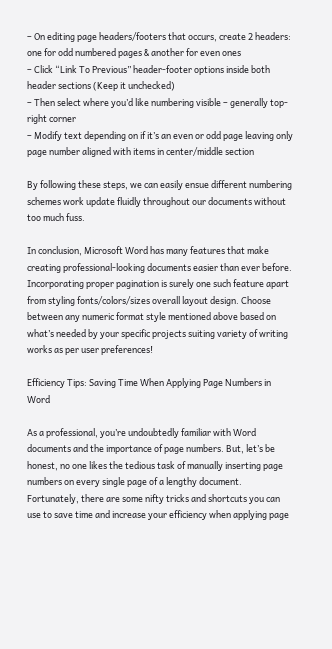– On editing page headers/footers that occurs, create 2 headers: one for odd numbered pages & another for even ones
– Click “Link To Previous” header-footer options inside both header sections (Keep it unchecked)
– Then select where you’d like numbering visible – generally top-right corner
– Modify text depending on if it’s an even or odd page leaving only page number aligned with items in center/middle section

By following these steps, we can easily ensue different numbering schemes work update fluidly throughout our documents without too much fuss.

In conclusion, Microsoft Word has many features that make creating professional-looking documents easier than ever before. Incorporating proper pagination is surely one such feature apart from styling fonts/colors/sizes overall layout design. Choose between any numeric format style mentioned above based on what’s needed by your specific projects suiting variety of writing works as per user preferences!

Efficiency Tips: Saving Time When Applying Page Numbers in Word

As a professional, you’re undoubtedly familiar with Word documents and the importance of page numbers. But, let’s be honest, no one likes the tedious task of manually inserting page numbers on every single page of a lengthy document. Fortunately, there are some nifty tricks and shortcuts you can use to save time and increase your efficiency when applying page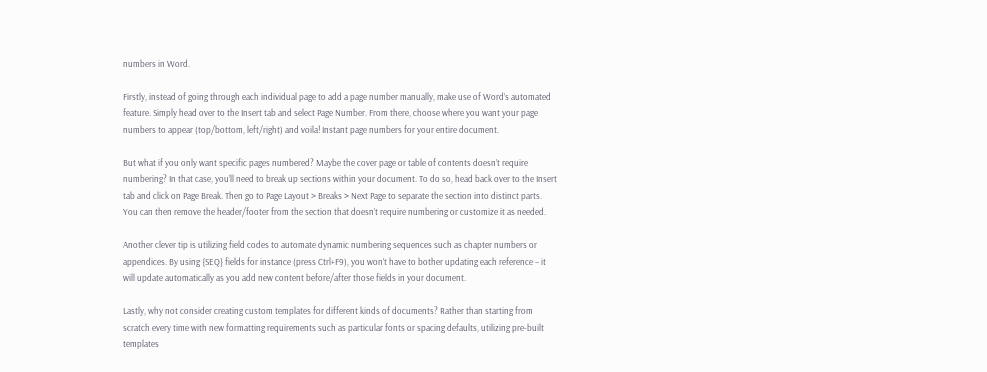numbers in Word.

Firstly, instead of going through each individual page to add a page number manually, make use of Word’s automated feature. Simply head over to the Insert tab and select Page Number. From there, choose where you want your page numbers to appear (top/bottom, left/right) and voila! Instant page numbers for your entire document.

But what if you only want specific pages numbered? Maybe the cover page or table of contents doesn’t require numbering? In that case, you’ll need to break up sections within your document. To do so, head back over to the Insert tab and click on Page Break. Then go to Page Layout > Breaks > Next Page to separate the section into distinct parts. You can then remove the header/footer from the section that doesn’t require numbering or customize it as needed.

Another clever tip is utilizing field codes to automate dynamic numbering sequences such as chapter numbers or appendices. By using {SEQ} fields for instance (press Ctrl+F9), you won’t have to bother updating each reference – it will update automatically as you add new content before/after those fields in your document.

Lastly, why not consider creating custom templates for different kinds of documents? Rather than starting from scratch every time with new formatting requirements such as particular fonts or spacing defaults, utilizing pre-built templates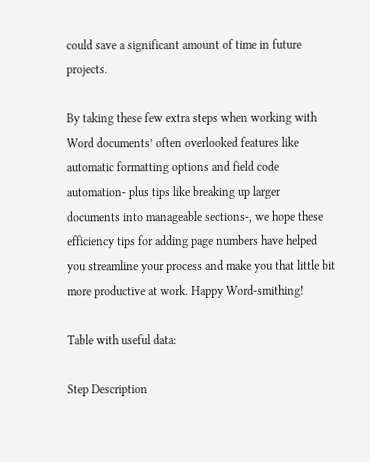could save a significant amount of time in future projects.

By taking these few extra steps when working with Word documents’ often overlooked features like automatic formatting options and field code automation- plus tips like breaking up larger documents into manageable sections-, we hope these efficiency tips for adding page numbers have helped you streamline your process and make you that little bit more productive at work. Happy Word-smithing!

Table with useful data:

Step Description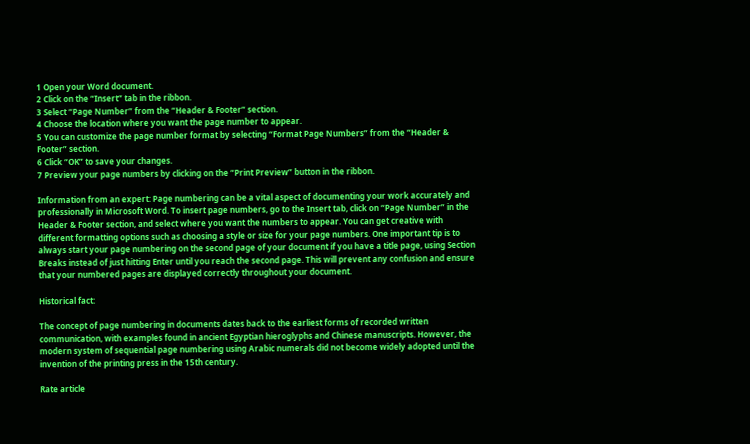1 Open your Word document.
2 Click on the “Insert” tab in the ribbon.
3 Select “Page Number” from the “Header & Footer” section.
4 Choose the location where you want the page number to appear.
5 You can customize the page number format by selecting “Format Page Numbers” from the “Header & Footer” section.
6 Click “OK” to save your changes.
7 Preview your page numbers by clicking on the “Print Preview” button in the ribbon.

Information from an expert: Page numbering can be a vital aspect of documenting your work accurately and professionally in Microsoft Word. To insert page numbers, go to the Insert tab, click on “Page Number” in the Header & Footer section, and select where you want the numbers to appear. You can get creative with different formatting options such as choosing a style or size for your page numbers. One important tip is to always start your page numbering on the second page of your document if you have a title page, using Section Breaks instead of just hitting Enter until you reach the second page. This will prevent any confusion and ensure that your numbered pages are displayed correctly throughout your document.

Historical fact:

The concept of page numbering in documents dates back to the earliest forms of recorded written communication, with examples found in ancient Egyptian hieroglyphs and Chinese manuscripts. However, the modern system of sequential page numbering using Arabic numerals did not become widely adopted until the invention of the printing press in the 15th century.

Rate article